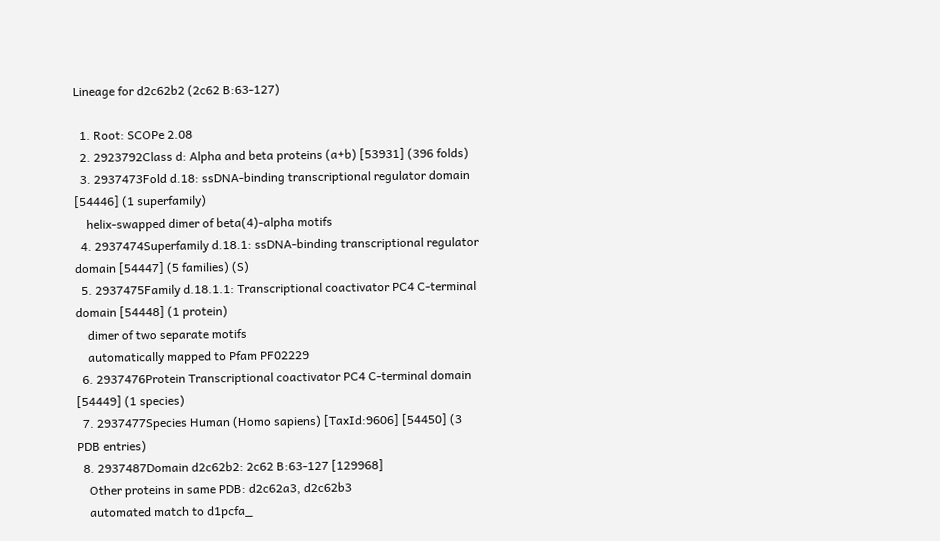Lineage for d2c62b2 (2c62 B:63-127)

  1. Root: SCOPe 2.08
  2. 2923792Class d: Alpha and beta proteins (a+b) [53931] (396 folds)
  3. 2937473Fold d.18: ssDNA-binding transcriptional regulator domain [54446] (1 superfamily)
    helix-swapped dimer of beta(4)-alpha motifs
  4. 2937474Superfamily d.18.1: ssDNA-binding transcriptional regulator domain [54447] (5 families) (S)
  5. 2937475Family d.18.1.1: Transcriptional coactivator PC4 C-terminal domain [54448] (1 protein)
    dimer of two separate motifs
    automatically mapped to Pfam PF02229
  6. 2937476Protein Transcriptional coactivator PC4 C-terminal domain [54449] (1 species)
  7. 2937477Species Human (Homo sapiens) [TaxId:9606] [54450] (3 PDB entries)
  8. 2937487Domain d2c62b2: 2c62 B:63-127 [129968]
    Other proteins in same PDB: d2c62a3, d2c62b3
    automated match to d1pcfa_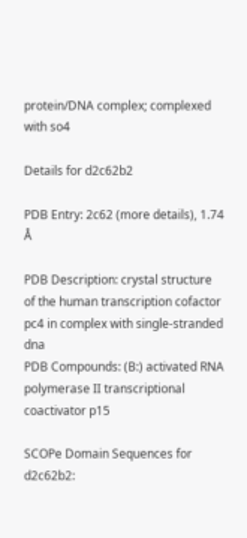protein/DNA complex; complexed with so4

Details for d2c62b2

PDB Entry: 2c62 (more details), 1.74 Å

PDB Description: crystal structure of the human transcription cofactor pc4 in complex with single-stranded dna
PDB Compounds: (B:) activated RNA polymerase II transcriptional coactivator p15

SCOPe Domain Sequences for d2c62b2: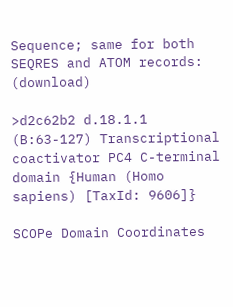Sequence; same for both SEQRES and ATOM records: (download)

>d2c62b2 d.18.1.1 (B:63-127) Transcriptional coactivator PC4 C-terminal domain {Human (Homo sapiens) [TaxId: 9606]}

SCOPe Domain Coordinates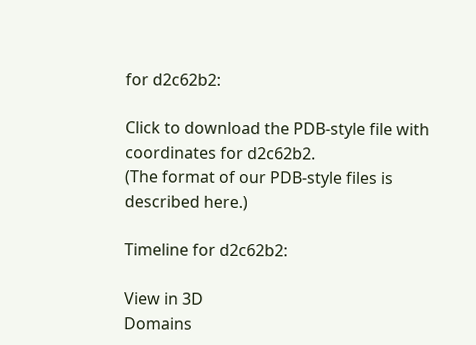for d2c62b2:

Click to download the PDB-style file with coordinates for d2c62b2.
(The format of our PDB-style files is described here.)

Timeline for d2c62b2:

View in 3D
Domains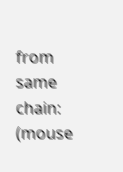from same chain:
(mouse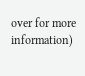over for more information)